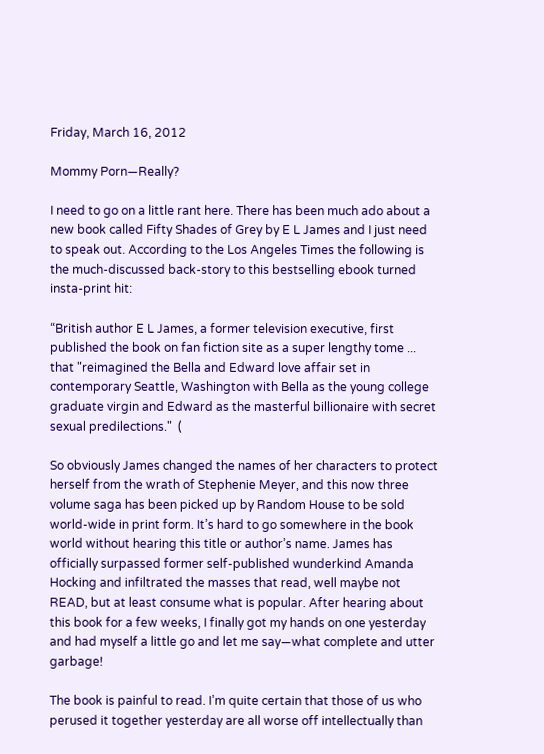Friday, March 16, 2012

Mommy Porn—Really?

I need to go on a little rant here. There has been much ado about a new book called Fifty Shades of Grey by E L James and I just need to speak out. According to the Los Angeles Times the following is the much-discussed back-story to this bestselling ebook turned insta-print hit:

“British author E L James, a former television executive, first published the book on fan fiction site as a super lengthy tome ... that "reimagined the Bella and Edward love affair set in contemporary Seattle, Washington with Bella as the young college graduate virgin and Edward as the masterful billionaire with secret sexual predilections."  (

So obviously James changed the names of her characters to protect herself from the wrath of Stephenie Meyer, and this now three volume saga has been picked up by Random House to be sold world-wide in print form. It’s hard to go somewhere in the book world without hearing this title or author’s name. James has officially surpassed former self-published wunderkind Amanda Hocking and infiltrated the masses that read, well maybe not READ, but at least consume what is popular. After hearing about this book for a few weeks, I finally got my hands on one yesterday and had myself a little go and let me say—what complete and utter garbage!

The book is painful to read. I’m quite certain that those of us who perused it together yesterday are all worse off intellectually than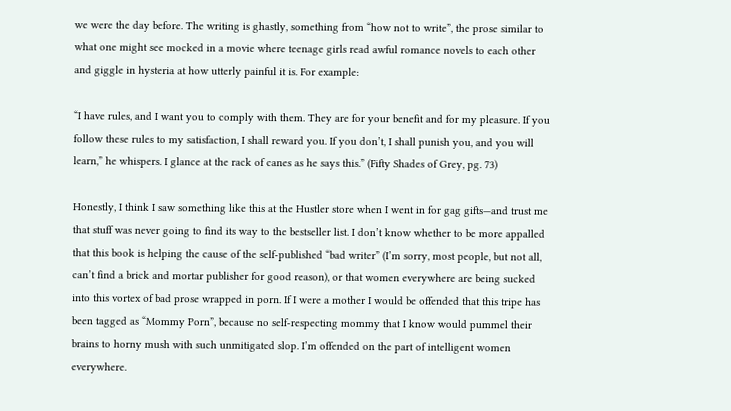we were the day before. The writing is ghastly, something from “how not to write”, the prose similar to what one might see mocked in a movie where teenage girls read awful romance novels to each other and giggle in hysteria at how utterly painful it is. For example:

“I have rules, and I want you to comply with them. They are for your benefit and for my pleasure. If you follow these rules to my satisfaction, I shall reward you. If you don’t, I shall punish you, and you will learn,” he whispers. I glance at the rack of canes as he says this.” (Fifty Shades of Grey, pg. 73)

Honestly, I think I saw something like this at the Hustler store when I went in for gag gifts—and trust me that stuff was never going to find its way to the bestseller list. I don’t know whether to be more appalled that this book is helping the cause of the self-published “bad writer” (I’m sorry, most people, but not all, can’t find a brick and mortar publisher for good reason), or that women everywhere are being sucked into this vortex of bad prose wrapped in porn. If I were a mother I would be offended that this tripe has been tagged as “Mommy Porn”, because no self-respecting mommy that I know would pummel their brains to horny mush with such unmitigated slop. I’m offended on the part of intelligent women everywhere.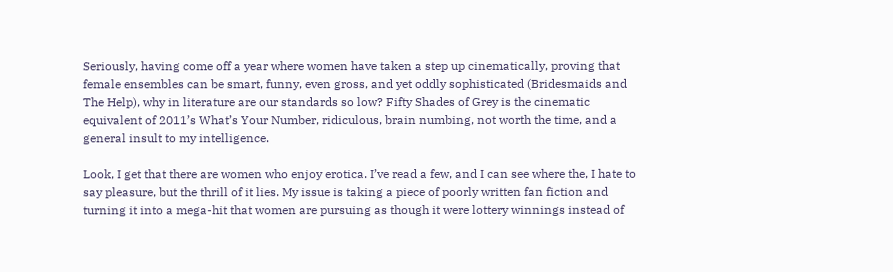Seriously, having come off a year where women have taken a step up cinematically, proving that female ensembles can be smart, funny, even gross, and yet oddly sophisticated (Bridesmaids and The Help), why in literature are our standards so low? Fifty Shades of Grey is the cinematic equivalent of 2011’s What’s Your Number, ridiculous, brain numbing, not worth the time, and a general insult to my intelligence.

Look, I get that there are women who enjoy erotica. I’ve read a few, and I can see where the, I hate to say pleasure, but the thrill of it lies. My issue is taking a piece of poorly written fan fiction and turning it into a mega-hit that women are pursuing as though it were lottery winnings instead of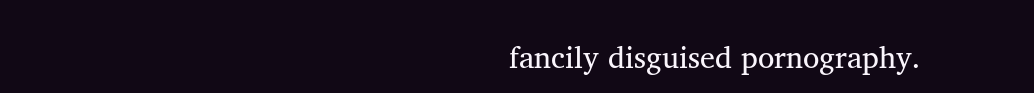fancily disguised pornography.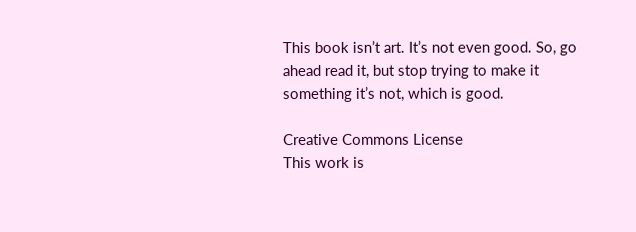This book isn’t art. It’s not even good. So, go ahead read it, but stop trying to make it something it’s not, which is good.

Creative Commons License
This work is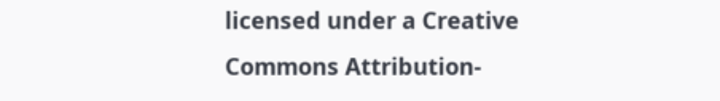licensed under a Creative Commons Attribution-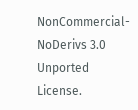NonCommercial-NoDerivs 3.0 Unported License.